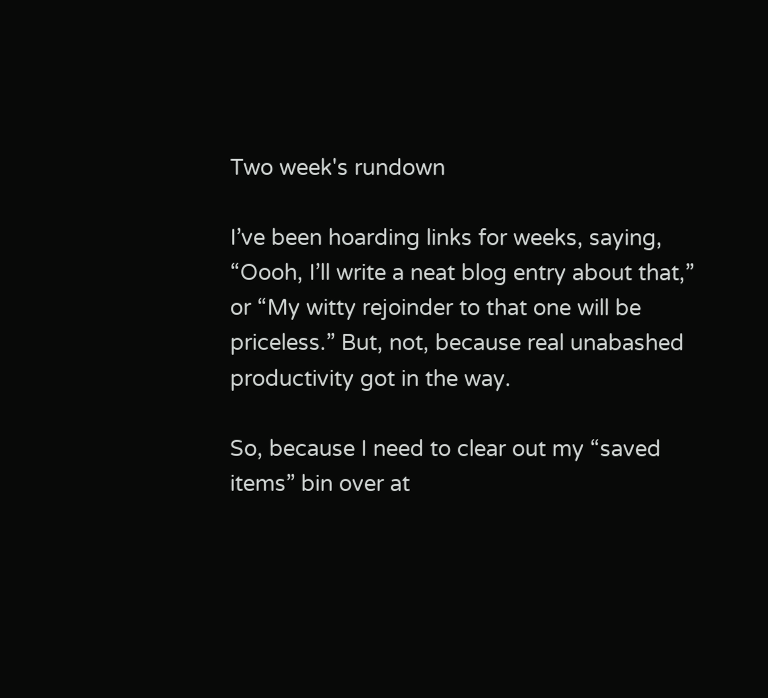Two week's rundown

I’ve been hoarding links for weeks, saying, “Oooh, I’ll write a neat blog entry about that,” or “My witty rejoinder to that one will be priceless.” But, not, because real unabashed productivity got in the way.

So, because I need to clear out my “saved items” bin over at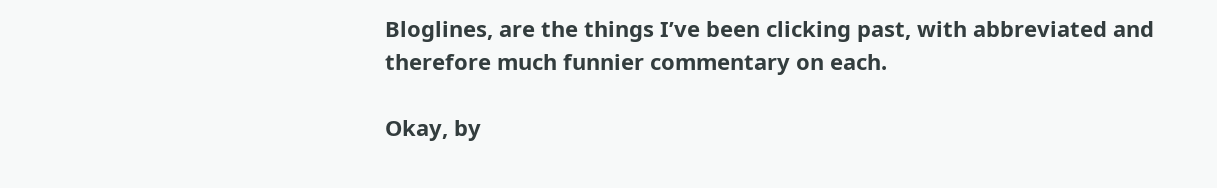Bloglines, are the things I’ve been clicking past, with abbreviated and therefore much funnier commentary on each.

Okay, by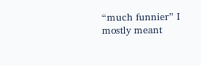“much funnier” I mostly meant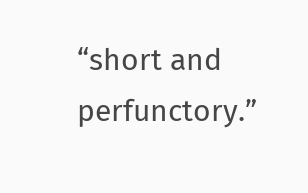“short and perfunctory.”